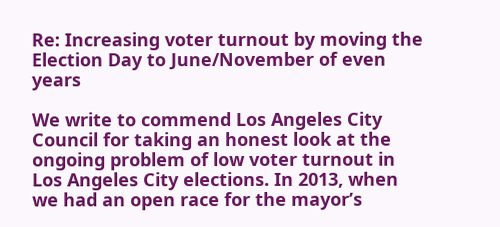Re: Increasing voter turnout by moving the Election Day to June/November of even years

We write to commend Los Angeles City Council for taking an honest look at the ongoing problem of low voter turnout in Los Angeles City elections. In 2013, when we had an open race for the mayor’s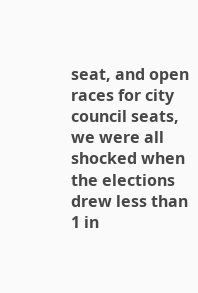seat, and open races for city council seats, we were all shocked when the elections drew less than 1 in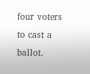four voters to cast a ballot.